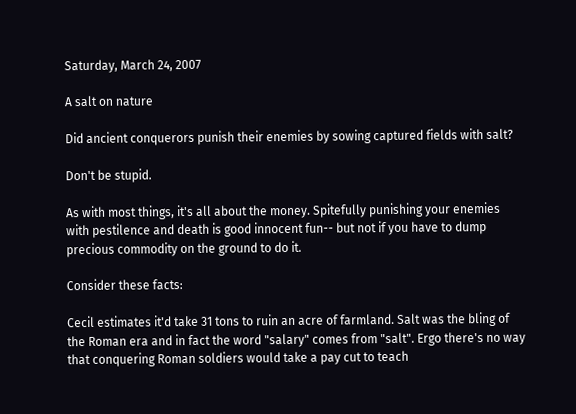Saturday, March 24, 2007

A salt on nature

Did ancient conquerors punish their enemies by sowing captured fields with salt?

Don't be stupid.

As with most things, it's all about the money. Spitefully punishing your enemies with pestilence and death is good innocent fun-- but not if you have to dump precious commodity on the ground to do it.

Consider these facts:

Cecil estimates it'd take 31 tons to ruin an acre of farmland. Salt was the bling of the Roman era and in fact the word "salary" comes from "salt". Ergo there's no way that conquering Roman soldiers would take a pay cut to teach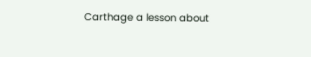Carthage a lesson about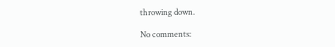throwing down.

No comments: